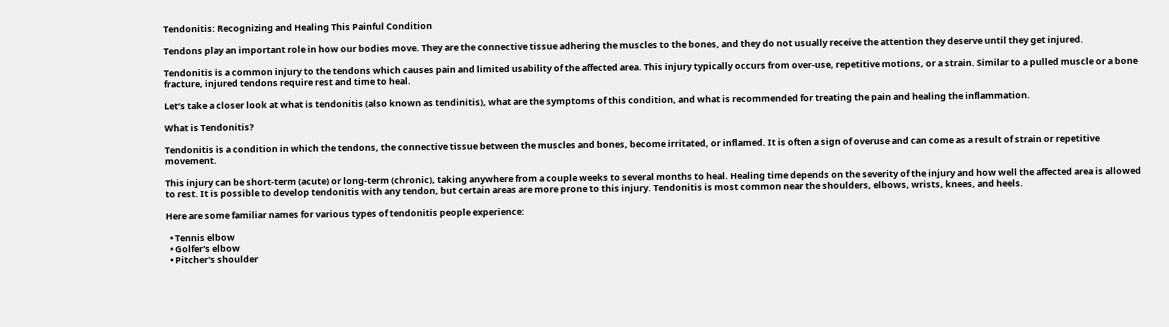Tendonitis: Recognizing and Healing This Painful Condition

Tendons play an important role in how our bodies move. They are the connective tissue adhering the muscles to the bones, and they do not usually receive the attention they deserve until they get injured.

Tendonitis is a common injury to the tendons which causes pain and limited usability of the affected area. This injury typically occurs from over-use, repetitive motions, or a strain. Similar to a pulled muscle or a bone fracture, injured tendons require rest and time to heal.

Let’s take a closer look at what is tendonitis (also known as tendinitis), what are the symptoms of this condition, and what is recommended for treating the pain and healing the inflammation.

What is Tendonitis?

Tendonitis is a condition in which the tendons, the connective tissue between the muscles and bones, become irritated, or inflamed. It is often a sign of overuse and can come as a result of strain or repetitive movement.

This injury can be short-term (acute) or long-term (chronic), taking anywhere from a couple weeks to several months to heal. Healing time depends on the severity of the injury and how well the affected area is allowed to rest. It is possible to develop tendonitis with any tendon, but certain areas are more prone to this injury. Tendonitis is most common near the shoulders, elbows, wrists, knees, and heels.

Here are some familiar names for various types of tendonitis people experience:

  • Tennis elbow
  • Golfer's elbow
  • Pitcher's shoulder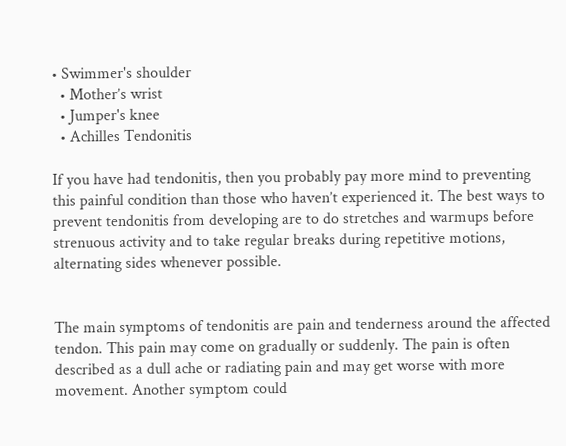• Swimmer's shoulder
  • Mother’s wrist
  • Jumper's knee
  • Achilles Tendonitis

If you have had tendonitis, then you probably pay more mind to preventing this painful condition than those who haven’t experienced it. The best ways to prevent tendonitis from developing are to do stretches and warmups before strenuous activity and to take regular breaks during repetitive motions, alternating sides whenever possible.


The main symptoms of tendonitis are pain and tenderness around the affected tendon. This pain may come on gradually or suddenly. The pain is often described as a dull ache or radiating pain and may get worse with more movement. Another symptom could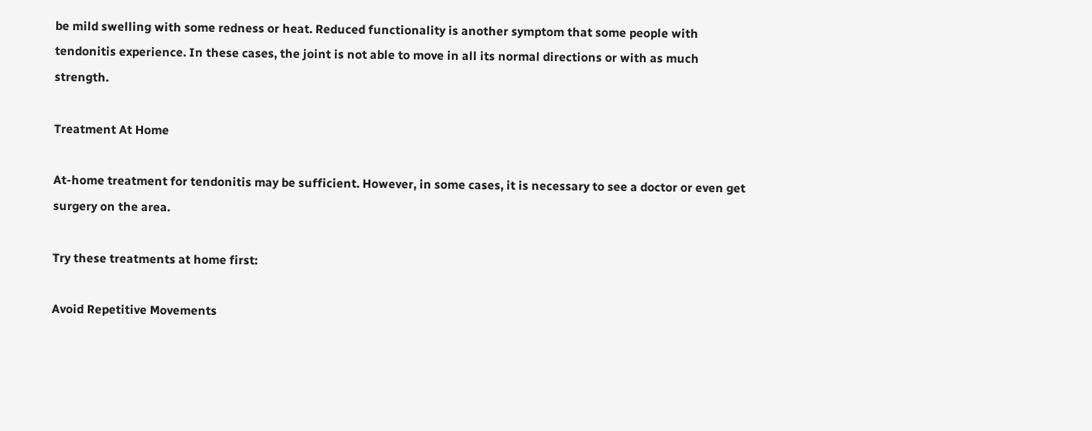be mild swelling with some redness or heat. Reduced functionality is another symptom that some people with tendonitis experience. In these cases, the joint is not able to move in all its normal directions or with as much strength.

Treatment At Home

At-home treatment for tendonitis may be sufficient. However, in some cases, it is necessary to see a doctor or even get surgery on the area.

Try these treatments at home first:

Avoid Repetitive Movements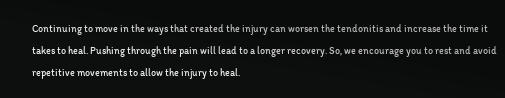Continuing to move in the ways that created the injury can worsen the tendonitis and increase the time it takes to heal. Pushing through the pain will lead to a longer recovery. So, we encourage you to rest and avoid repetitive movements to allow the injury to heal.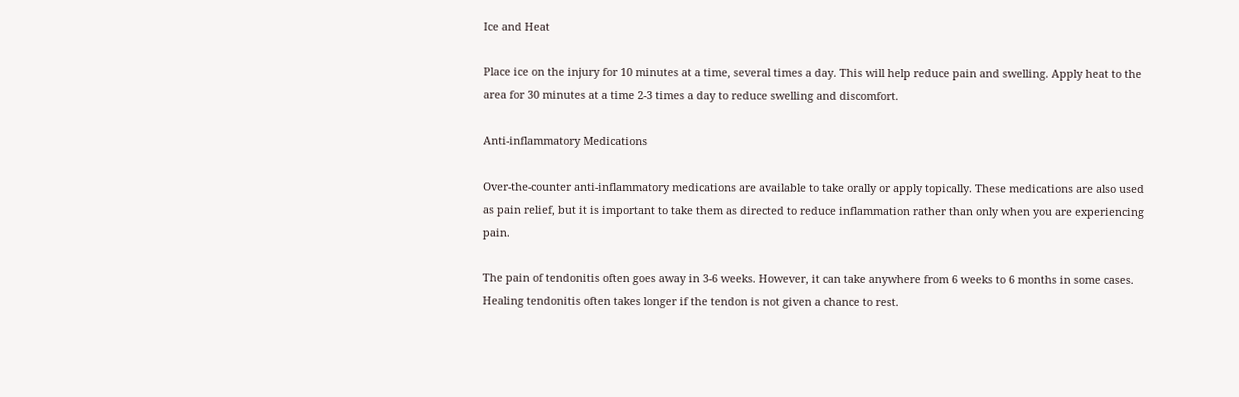Ice and Heat

Place ice on the injury for 10 minutes at a time, several times a day. This will help reduce pain and swelling. Apply heat to the area for 30 minutes at a time 2-3 times a day to reduce swelling and discomfort.

Anti-inflammatory Medications

Over-the-counter anti-inflammatory medications are available to take orally or apply topically. These medications are also used as pain relief, but it is important to take them as directed to reduce inflammation rather than only when you are experiencing pain.

The pain of tendonitis often goes away in 3-6 weeks. However, it can take anywhere from 6 weeks to 6 months in some cases. Healing tendonitis often takes longer if the tendon is not given a chance to rest.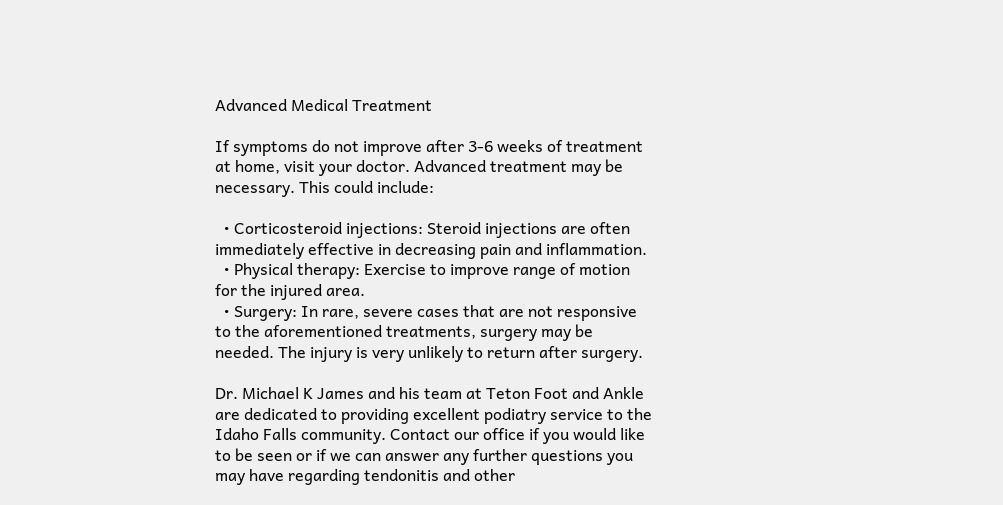Advanced Medical Treatment

If symptoms do not improve after 3-6 weeks of treatment at home, visit your doctor. Advanced treatment may be necessary. This could include:

  • Corticosteroid injections: Steroid injections are often immediately effective in decreasing pain and inflammation.
  • Physical therapy: Exercise to improve range of motion for the injured area.
  • Surgery: In rare, severe cases that are not responsive to the aforementioned treatments, surgery may be needed. The injury is very unlikely to return after surgery.

Dr. Michael K James and his team at Teton Foot and Ankle are dedicated to providing excellent podiatry service to the Idaho Falls community. Contact our office if you would like to be seen or if we can answer any further questions you may have regarding tendonitis and other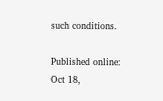such conditions.

Published online: Oct 18,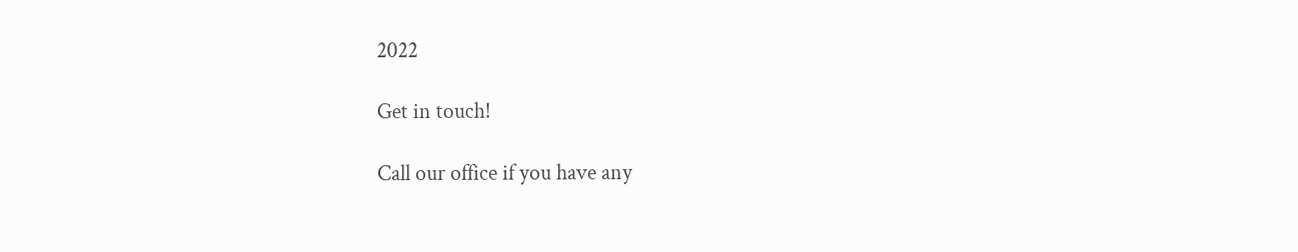2022

Get in touch!

Call our office if you have any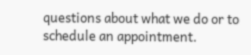questions about what we do or to schedule an appointment.